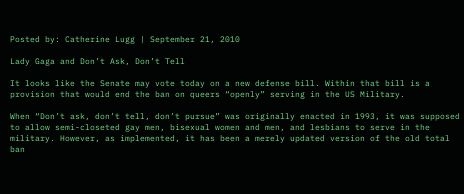Posted by: Catherine Lugg | September 21, 2010

Lady Gaga and Don’t Ask, Don’t Tell

It looks like the Senate may vote today on a new defense bill. Within that bill is a provision that would end the ban on queers “openly” serving in the US Military.

When “Don’t ask, don’t tell, don’t pursue” was originally enacted in 1993, it was supposed to allow semi-closeted gay men, bisexual women and men, and lesbians to serve in the military. However, as implemented, it has been a merely updated version of the old total ban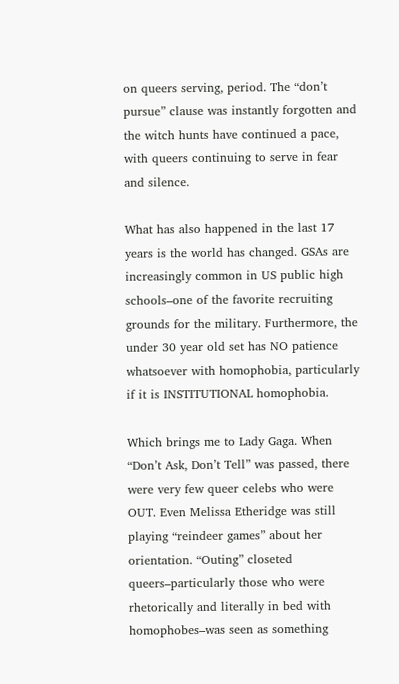on queers serving, period. The “don’t pursue” clause was instantly forgotten and the witch hunts have continued a pace, with queers continuing to serve in fear and silence.

What has also happened in the last 17 years is the world has changed. GSAs are increasingly common in US public high schools–one of the favorite recruiting grounds for the military. Furthermore, the under 30 year old set has NO patience whatsoever with homophobia, particularly if it is INSTITUTIONAL homophobia.

Which brings me to Lady Gaga. When “Don’t Ask, Don’t Tell” was passed, there were very few queer celebs who were OUT. Even Melissa Etheridge was still playing “reindeer games” about her orientation. “Outing” closeted queers–particularly those who were rhetorically and literally in bed with homophobes–was seen as something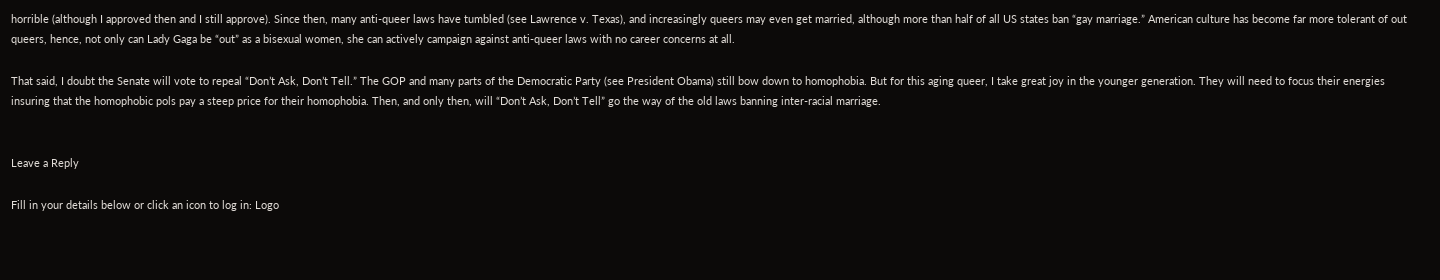horrible (although I approved then and I still approve). Since then, many anti-queer laws have tumbled (see Lawrence v. Texas), and increasingly queers may even get married, although more than half of all US states ban “gay marriage.” American culture has become far more tolerant of out queers, hence, not only can Lady Gaga be “out” as a bisexual women, she can actively campaign against anti-queer laws with no career concerns at all.

That said, I doubt the Senate will vote to repeal “Don’t Ask, Don’t Tell.” The GOP and many parts of the Democratic Party (see President Obama) still bow down to homophobia. But for this aging queer, I take great joy in the younger generation. They will need to focus their energies insuring that the homophobic pols pay a steep price for their homophobia. Then, and only then, will “Don’t Ask, Don’t Tell” go the way of the old laws banning inter-racial marriage.


Leave a Reply

Fill in your details below or click an icon to log in: Logo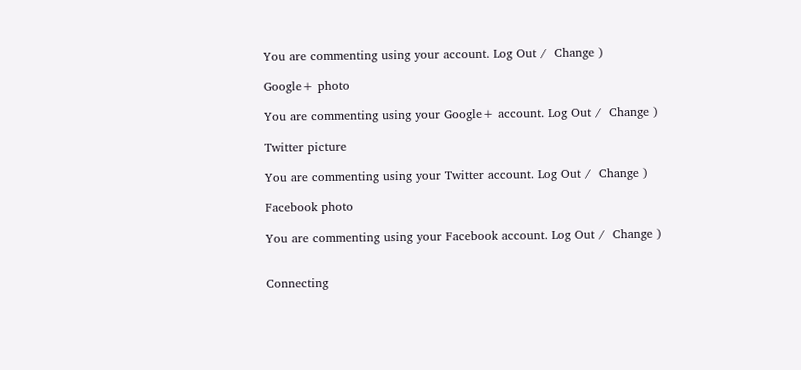You are commenting using your account. Log Out /  Change )

Google+ photo

You are commenting using your Google+ account. Log Out /  Change )

Twitter picture

You are commenting using your Twitter account. Log Out /  Change )

Facebook photo

You are commenting using your Facebook account. Log Out /  Change )


Connecting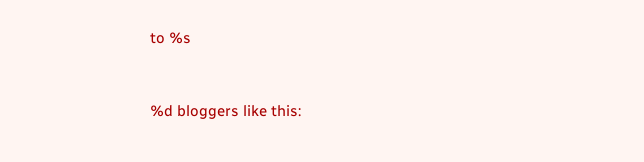to %s


%d bloggers like this: